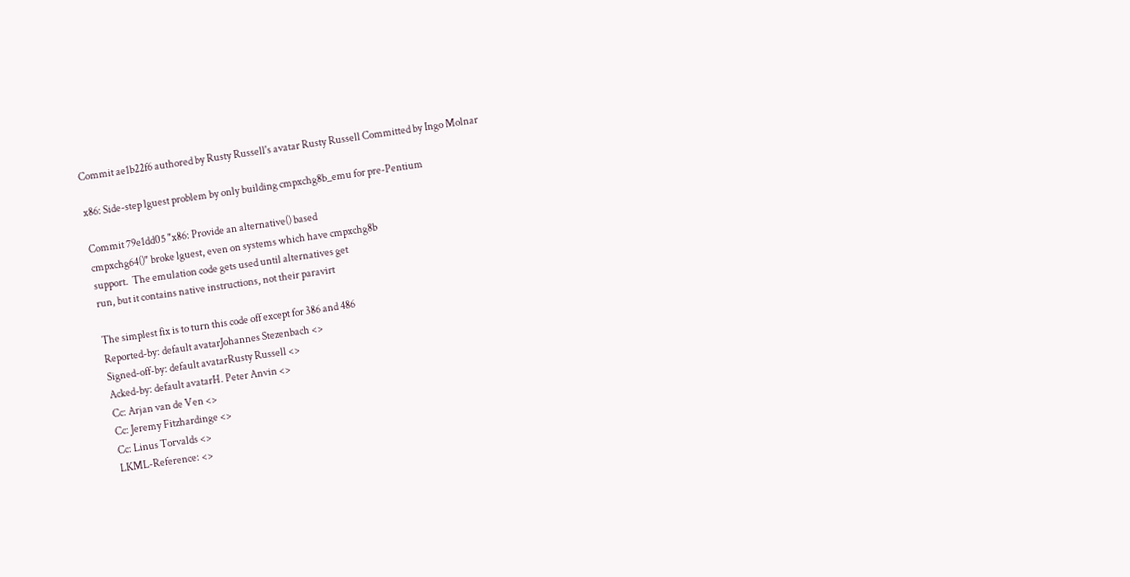Commit ae1b22f6 authored by Rusty Russell's avatar Rusty Russell Committed by Ingo Molnar

x86: Side-step lguest problem by only building cmpxchg8b_emu for pre-Pentium

Commit 79e1dd05 "x86: Provide an alternative() based
cmpxchg64()" broke lguest, even on systems which have cmpxchg8b
support.  The emulation code gets used until alternatives get
run, but it contains native instructions, not their paravirt

The simplest fix is to turn this code off except for 386 and 486
Reported-by: default avatarJohannes Stezenbach <>
Signed-off-by: default avatarRusty Russell <>
Acked-by: default avatarH. Peter Anvin <>
Cc: Arjan van de Ven <>
Cc: Jeremy Fitzhardinge <>
Cc: Linus Torvalds <>
LKML-Reference: <>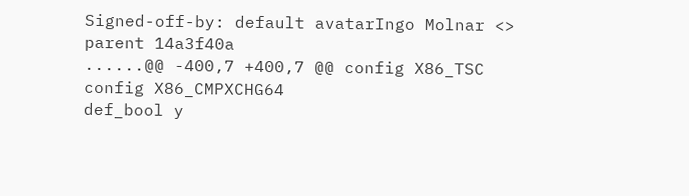Signed-off-by: default avatarIngo Molnar <>
parent 14a3f40a
......@@ -400,7 +400,7 @@ config X86_TSC
config X86_CMPXCHG64
def_bool y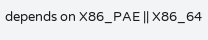depends on X86_PAE || X86_64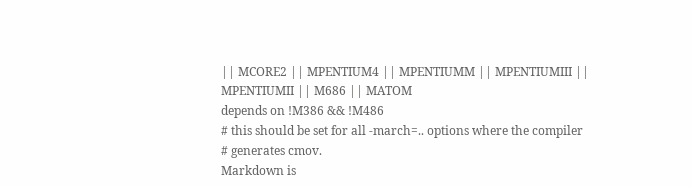|| MCORE2 || MPENTIUM4 || MPENTIUMM || MPENTIUMIII || MPENTIUMII || M686 || MATOM
depends on !M386 && !M486
# this should be set for all -march=.. options where the compiler
# generates cmov.
Markdown is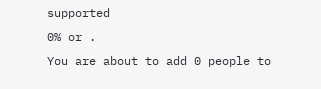supported
0% or .
You are about to add 0 people to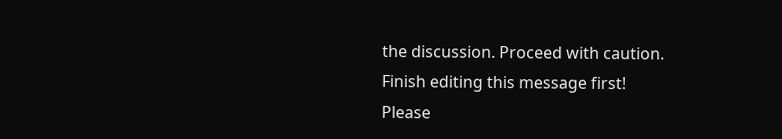the discussion. Proceed with caution.
Finish editing this message first!
Please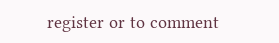register or to comment